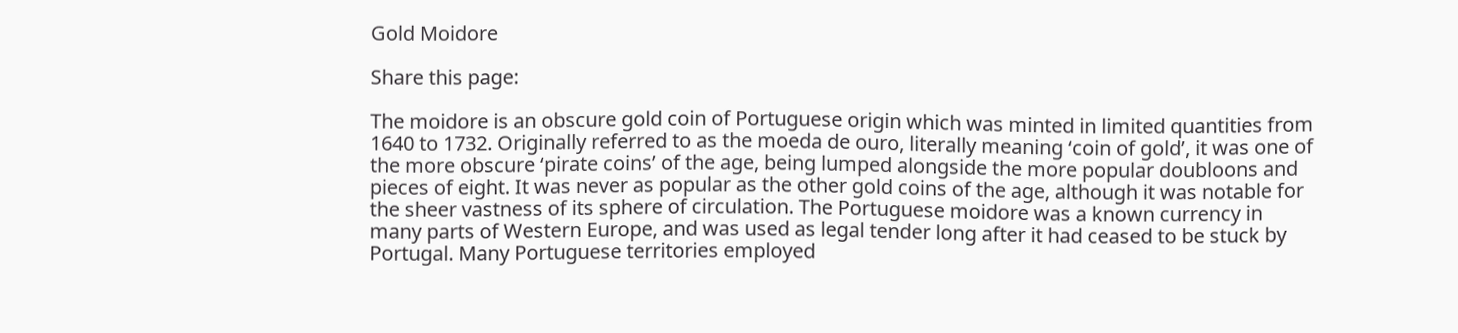Gold Moidore

Share this page:

The moidore is an obscure gold coin of Portuguese origin which was minted in limited quantities from 1640 to 1732. Originally referred to as the moeda de ouro, literally meaning ‘coin of gold’, it was one of the more obscure ‘pirate coins’ of the age, being lumped alongside the more popular doubloons and pieces of eight. It was never as popular as the other gold coins of the age, although it was notable for the sheer vastness of its sphere of circulation. The Portuguese moidore was a known currency in many parts of Western Europe, and was used as legal tender long after it had ceased to be stuck by Portugal. Many Portuguese territories employed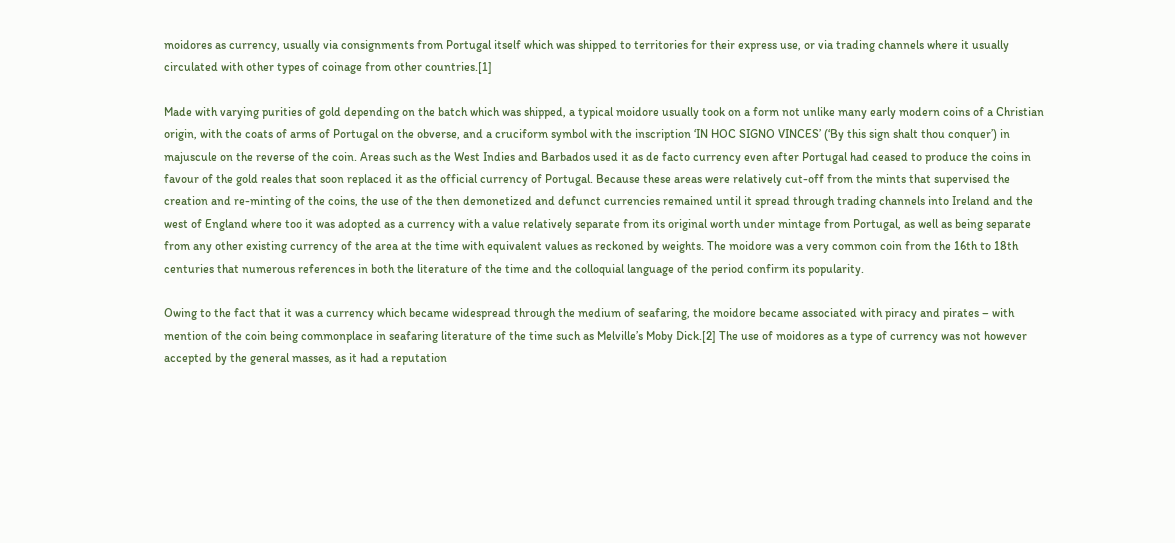moidores as currency, usually via consignments from Portugal itself which was shipped to territories for their express use, or via trading channels where it usually circulated with other types of coinage from other countries.[1]

Made with varying purities of gold depending on the batch which was shipped, a typical moidore usually took on a form not unlike many early modern coins of a Christian origin, with the coats of arms of Portugal on the obverse, and a cruciform symbol with the inscription ‘IN HOC SIGNO VINCES’ (‘By this sign shalt thou conquer’) in majuscule on the reverse of the coin. Areas such as the West Indies and Barbados used it as de facto currency even after Portugal had ceased to produce the coins in favour of the gold reales that soon replaced it as the official currency of Portugal. Because these areas were relatively cut-off from the mints that supervised the creation and re-minting of the coins, the use of the then demonetized and defunct currencies remained until it spread through trading channels into Ireland and the west of England where too it was adopted as a currency with a value relatively separate from its original worth under mintage from Portugal, as well as being separate from any other existing currency of the area at the time with equivalent values as reckoned by weights. The moidore was a very common coin from the 16th to 18th centuries that numerous references in both the literature of the time and the colloquial language of the period confirm its popularity.

Owing to the fact that it was a currency which became widespread through the medium of seafaring, the moidore became associated with piracy and pirates – with mention of the coin being commonplace in seafaring literature of the time such as Melville’s Moby Dick.[2] The use of moidores as a type of currency was not however accepted by the general masses, as it had a reputation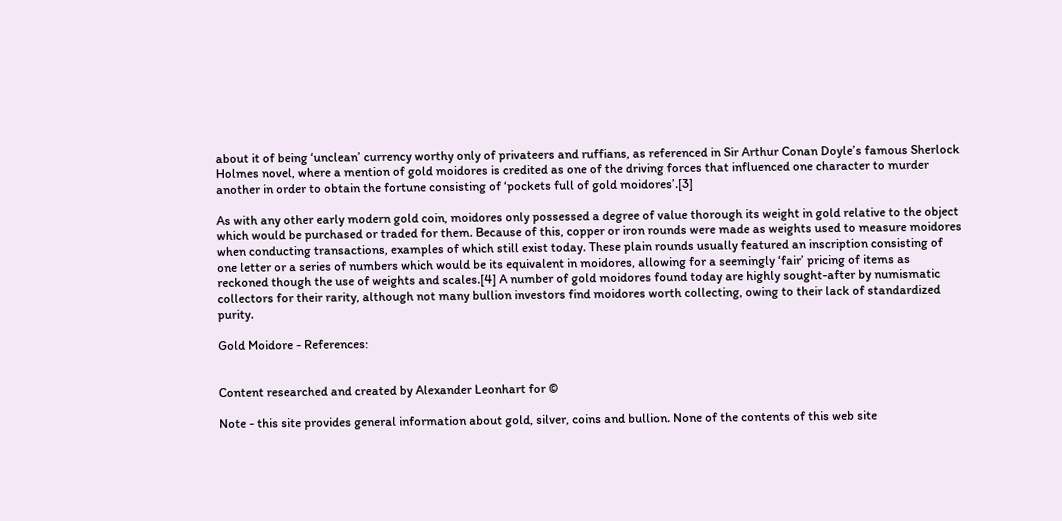about it of being ‘unclean’ currency worthy only of privateers and ruffians, as referenced in Sir Arthur Conan Doyle’s famous Sherlock Holmes novel, where a mention of gold moidores is credited as one of the driving forces that influenced one character to murder another in order to obtain the fortune consisting of ‘pockets full of gold moidores’.[3]

As with any other early modern gold coin, moidores only possessed a degree of value thorough its weight in gold relative to the object which would be purchased or traded for them. Because of this, copper or iron rounds were made as weights used to measure moidores when conducting transactions, examples of which still exist today. These plain rounds usually featured an inscription consisting of one letter or a series of numbers which would be its equivalent in moidores, allowing for a seemingly ‘fair’ pricing of items as reckoned though the use of weights and scales.[4] A number of gold moidores found today are highly sought-after by numismatic collectors for their rarity, although not many bullion investors find moidores worth collecting, owing to their lack of standardized purity.

Gold Moidore - References:


Content researched and created by Alexander Leonhart for ©

Note - this site provides general information about gold, silver, coins and bullion. None of the contents of this web site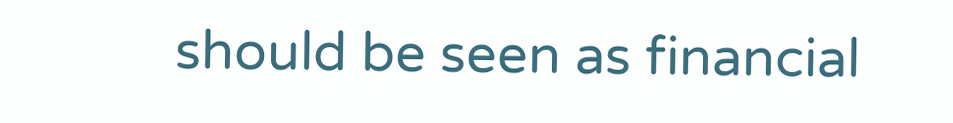should be seen as financial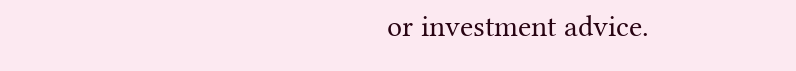or investment advice.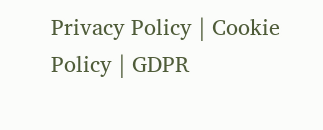Privacy Policy | Cookie Policy | GDPR